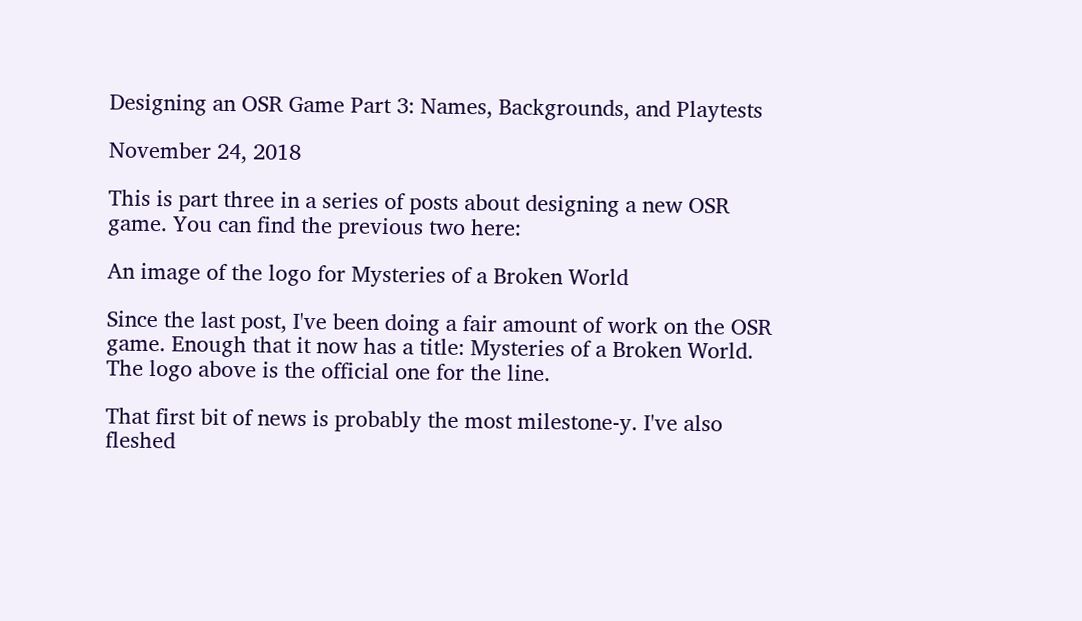Designing an OSR Game Part 3: Names, Backgrounds, and Playtests

November 24, 2018

This is part three in a series of posts about designing a new OSR game. You can find the previous two here:

An image of the logo for Mysteries of a Broken World

Since the last post, I've been doing a fair amount of work on the OSR game. Enough that it now has a title: Mysteries of a Broken World. The logo above is the official one for the line.

That first bit of news is probably the most milestone-y. I've also fleshed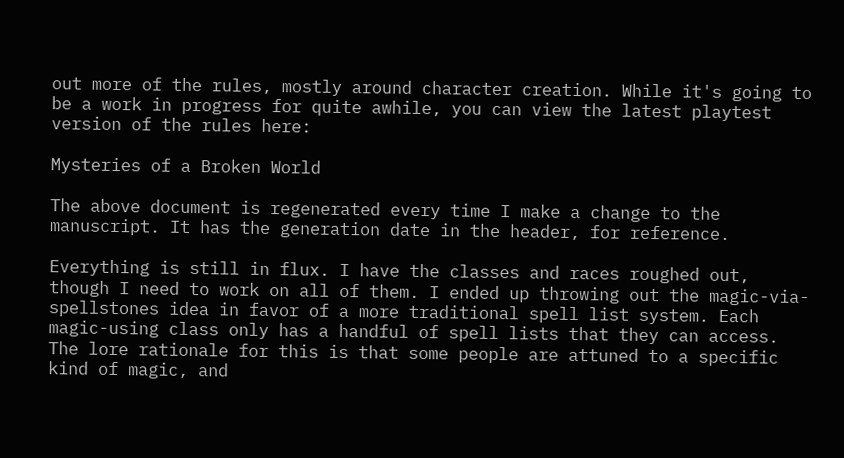out more of the rules, mostly around character creation. While it's going to be a work in progress for quite awhile, you can view the latest playtest version of the rules here:

Mysteries of a Broken World

The above document is regenerated every time I make a change to the manuscript. It has the generation date in the header, for reference.

Everything is still in flux. I have the classes and races roughed out, though I need to work on all of them. I ended up throwing out the magic-via-spellstones idea in favor of a more traditional spell list system. Each magic-using class only has a handful of spell lists that they can access. The lore rationale for this is that some people are attuned to a specific kind of magic, and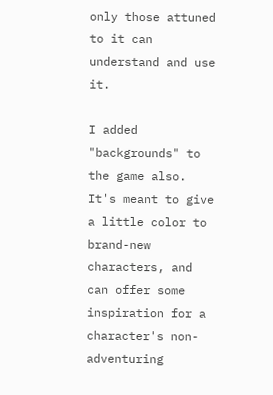only those attuned to it can understand and use it.

I added "backgrounds" to the game also. It's meant to give a little color to brand-new characters, and can offer some inspiration for a character's non-adventuring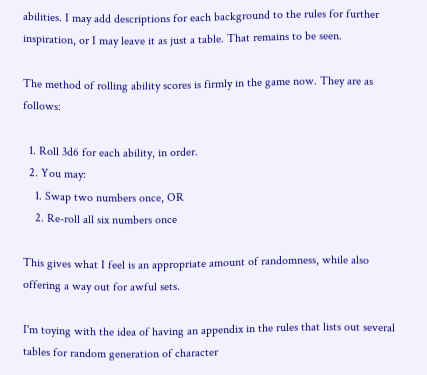abilities. I may add descriptions for each background to the rules for further inspiration, or I may leave it as just a table. That remains to be seen.

The method of rolling ability scores is firmly in the game now. They are as follows:

  1. Roll 3d6 for each ability, in order.
  2. You may:
    1. Swap two numbers once, OR
    2. Re-roll all six numbers once

This gives what I feel is an appropriate amount of randomness, while also offering a way out for awful sets.

I'm toying with the idea of having an appendix in the rules that lists out several tables for random generation of character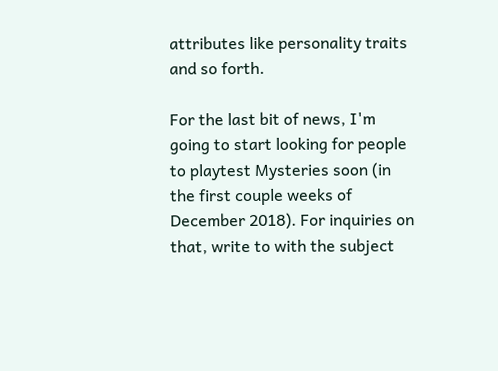attributes like personality traits and so forth.

For the last bit of news, I'm going to start looking for people to playtest Mysteries soon (in the first couple weeks of December 2018). For inquiries on that, write to with the subject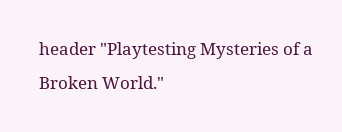header "Playtesting Mysteries of a Broken World."